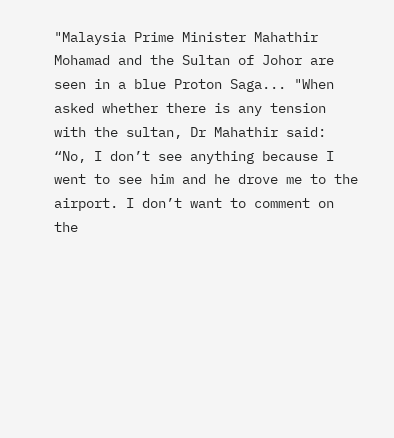"Malaysia Prime Minister Mahathir Mohamad and the Sultan of Johor are seen in a blue Proton Saga... "When asked whether there is any tension with the sultan, Dr Mahathir said: “No, I don’t see anything because I went to see him and he drove me to the airport. I don’t want to comment on the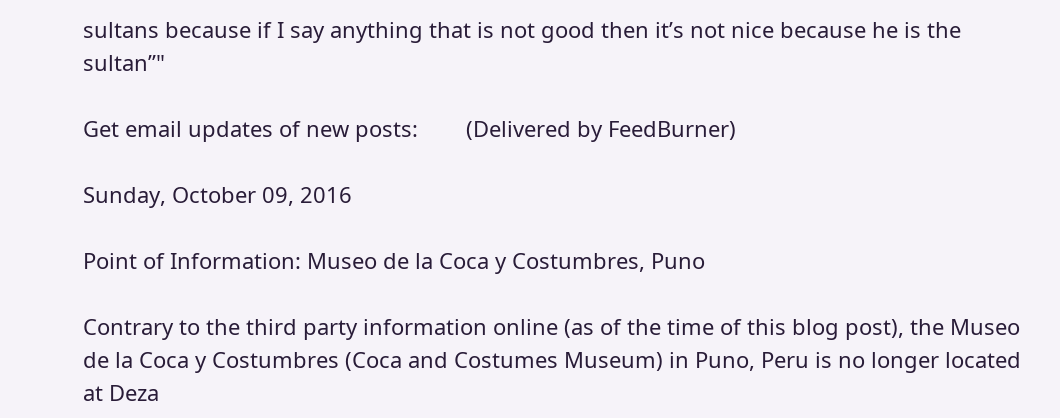sultans because if I say anything that is not good then it’s not nice because he is the sultan”"

Get email updates of new posts:        (Delivered by FeedBurner)

Sunday, October 09, 2016

Point of Information: Museo de la Coca y Costumbres, Puno

Contrary to the third party information online (as of the time of this blog post), the Museo de la Coca y Costumbres (Coca and Costumes Museum) in Puno, Peru is no longer located at Deza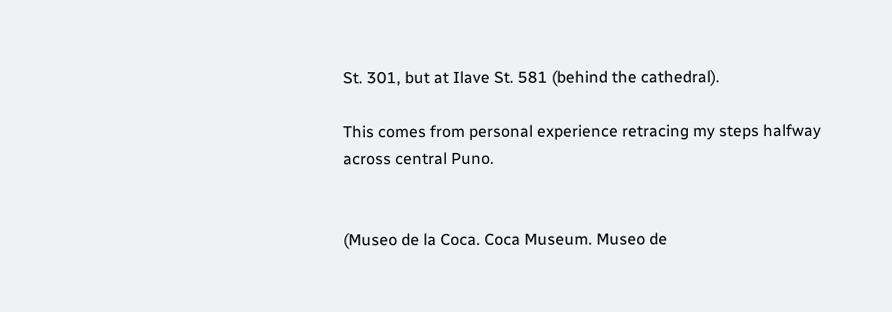St. 301, but at Ilave St. 581 (behind the cathedral).

This comes from personal experience retracing my steps halfway across central Puno.


(Museo de la Coca. Coca Museum. Museo de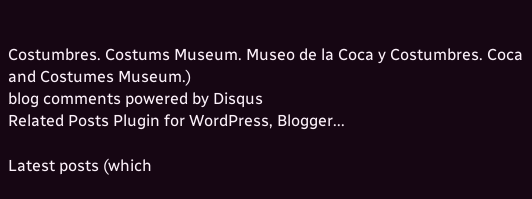Costumbres. Costums Museum. Museo de la Coca y Costumbres. Coca and Costumes Museum.)
blog comments powered by Disqus
Related Posts Plugin for WordPress, Blogger...

Latest posts (which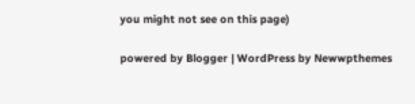you might not see on this page)

powered by Blogger | WordPress by Newwpthemes